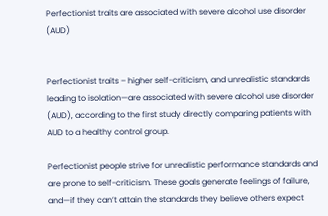Perfectionist traits are associated with severe alcohol use disorder (AUD)


Perfectionist traits – higher self-criticism, and unrealistic standards leading to isolation—are associated with severe alcohol use disorder (AUD), according to the first study directly comparing patients with AUD to a healthy control group.

Perfectionist people strive for unrealistic performance standards and are prone to self-criticism. These goals generate feelings of failure, and—if they can’t attain the standards they believe others expect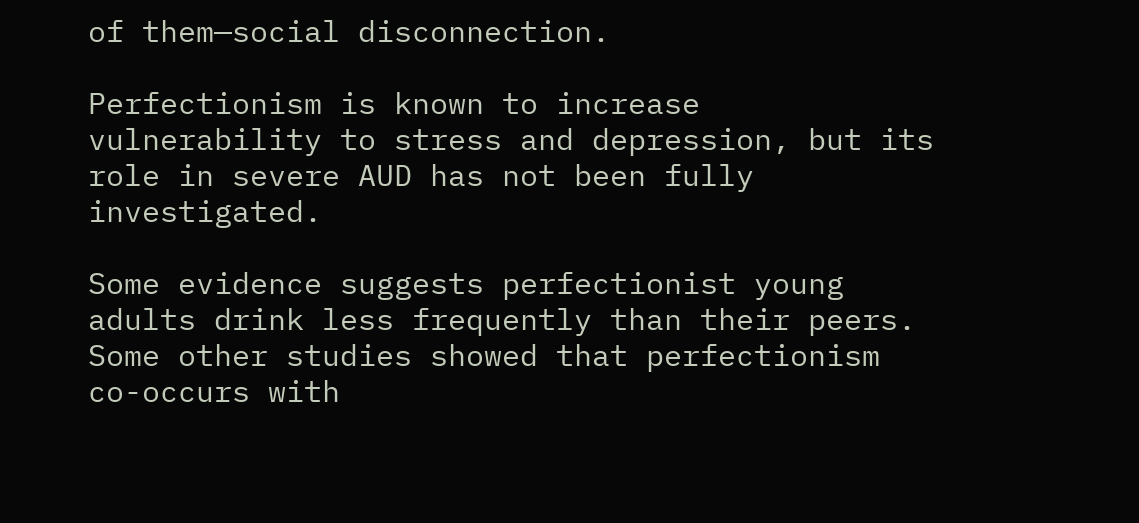of them—social disconnection.

Perfectionism is known to increase vulnerability to stress and depression, but its role in severe AUD has not been fully investigated.

Some evidence suggests perfectionist young adults drink less frequently than their peers. Some other studies showed that perfectionism co-occurs with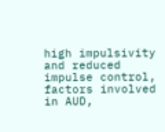high impulsivity and reduced impulse control, factors involved in AUD,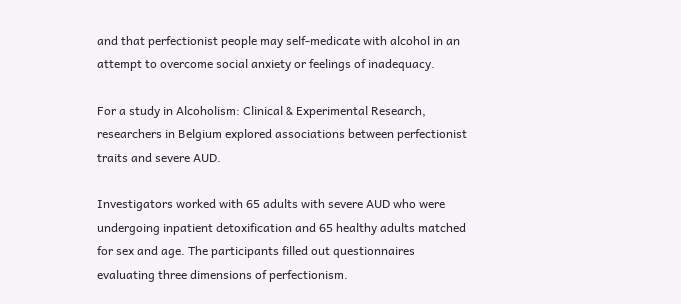and that perfectionist people may self-medicate with alcohol in an attempt to overcome social anxiety or feelings of inadequacy.

For a study in Alcoholism: Clinical & Experimental Research, researchers in Belgium explored associations between perfectionist traits and severe AUD.

Investigators worked with 65 adults with severe AUD who were undergoing inpatient detoxification and 65 healthy adults matched for sex and age. The participants filled out questionnaires evaluating three dimensions of perfectionism.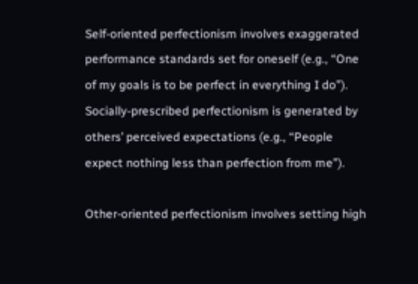Self-oriented perfectionism involves exaggerated performance standards set for oneself (e.g., “One of my goals is to be perfect in everything I do”). Socially-prescribed perfectionism is generated by others’ perceived expectations (e.g., “People expect nothing less than perfection from me”).

Other-oriented perfectionism involves setting high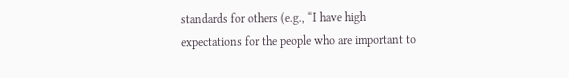standards for others (e.g., “I have high expectations for the people who are important to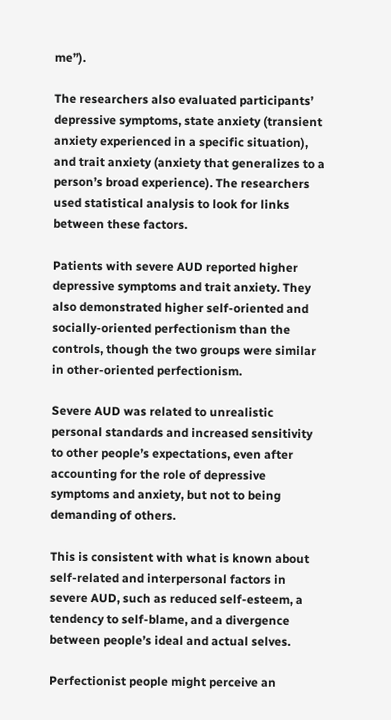me”).

The researchers also evaluated participants’ depressive symptoms, state anxiety (transient anxiety experienced in a specific situation), and trait anxiety (anxiety that generalizes to a person’s broad experience). The researchers used statistical analysis to look for links between these factors.

Patients with severe AUD reported higher depressive symptoms and trait anxiety. They also demonstrated higher self-oriented and socially-oriented perfectionism than the controls, though the two groups were similar in other-oriented perfectionism.

Severe AUD was related to unrealistic personal standards and increased sensitivity to other people’s expectations, even after accounting for the role of depressive symptoms and anxiety, but not to being demanding of others.

This is consistent with what is known about self-related and interpersonal factors in severe AUD, such as reduced self-esteem, a tendency to self-blame, and a divergence between people’s ideal and actual selves.

Perfectionist people might perceive an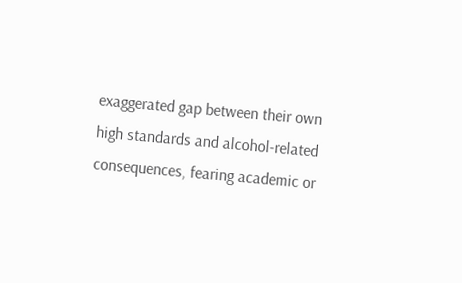exaggerated gap between their own high standards and alcohol-related consequences, fearing academic or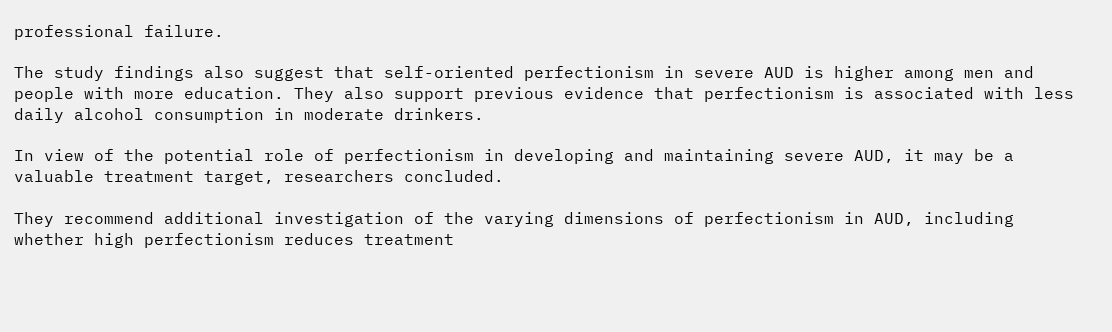professional failure.

The study findings also suggest that self-oriented perfectionism in severe AUD is higher among men and people with more education. They also support previous evidence that perfectionism is associated with less daily alcohol consumption in moderate drinkers.

In view of the potential role of perfectionism in developing and maintaining severe AUD, it may be a valuable treatment target, researchers concluded.

They recommend additional investigation of the varying dimensions of perfectionism in AUD, including whether high perfectionism reduces treatment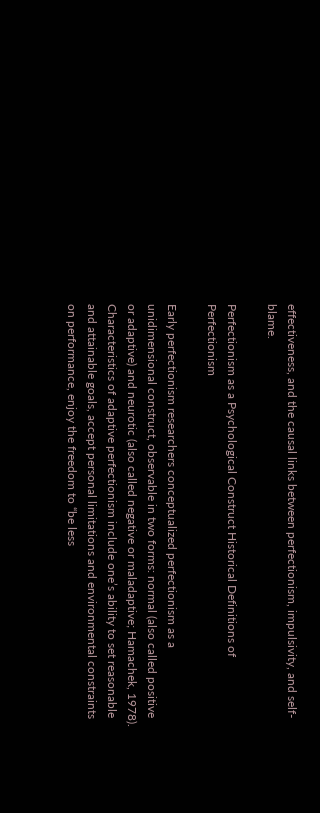effectiveness, and the causal links between perfectionism, impulsivity, and self-blame.

Perfectionism as a Psychological Construct Historical Definitions of Perfectionism

Early perfectionism researchers conceptualized perfectionism as a unidimensional construct, observable in two forms: normal (also called positive or adaptive) and neurotic (also called negative or maladaptive; Hamachek, 1978). Characteristics of adaptive perfectionism include one’s ability to set reasonable and attainable goals, accept personal limitations and environmental constraints on performance, enjoy the freedom to “be less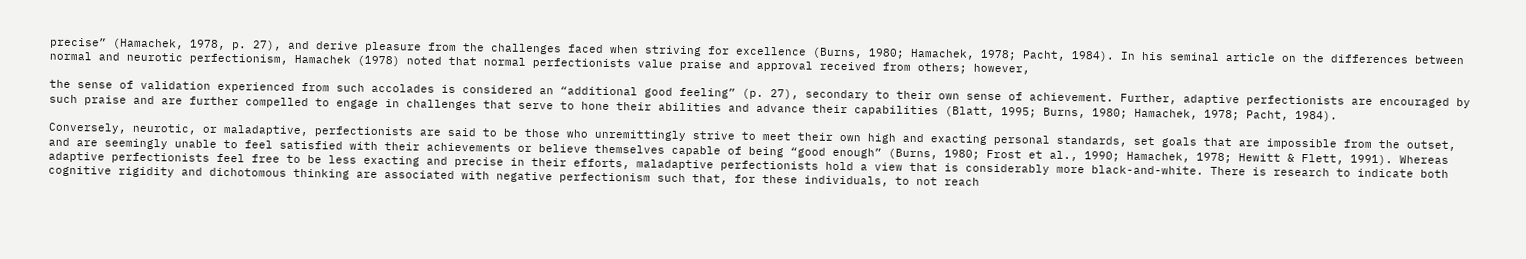precise” (Hamachek, 1978, p. 27), and derive pleasure from the challenges faced when striving for excellence (Burns, 1980; Hamachek, 1978; Pacht, 1984). In his seminal article on the differences between normal and neurotic perfectionism, Hamachek (1978) noted that normal perfectionists value praise and approval received from others; however,

the sense of validation experienced from such accolades is considered an “additional good feeling” (p. 27), secondary to their own sense of achievement. Further, adaptive perfectionists are encouraged by such praise and are further compelled to engage in challenges that serve to hone their abilities and advance their capabilities (Blatt, 1995; Burns, 1980; Hamachek, 1978; Pacht, 1984).

Conversely, neurotic, or maladaptive, perfectionists are said to be those who unremittingly strive to meet their own high and exacting personal standards, set goals that are impossible from the outset, and are seemingly unable to feel satisfied with their achievements or believe themselves capable of being “good enough” (Burns, 1980; Frost et al., 1990; Hamachek, 1978; Hewitt & Flett, 1991). Whereas adaptive perfectionists feel free to be less exacting and precise in their efforts, maladaptive perfectionists hold a view that is considerably more black-and-white. There is research to indicate both cognitive rigidity and dichotomous thinking are associated with negative perfectionism such that, for these individuals, to not reach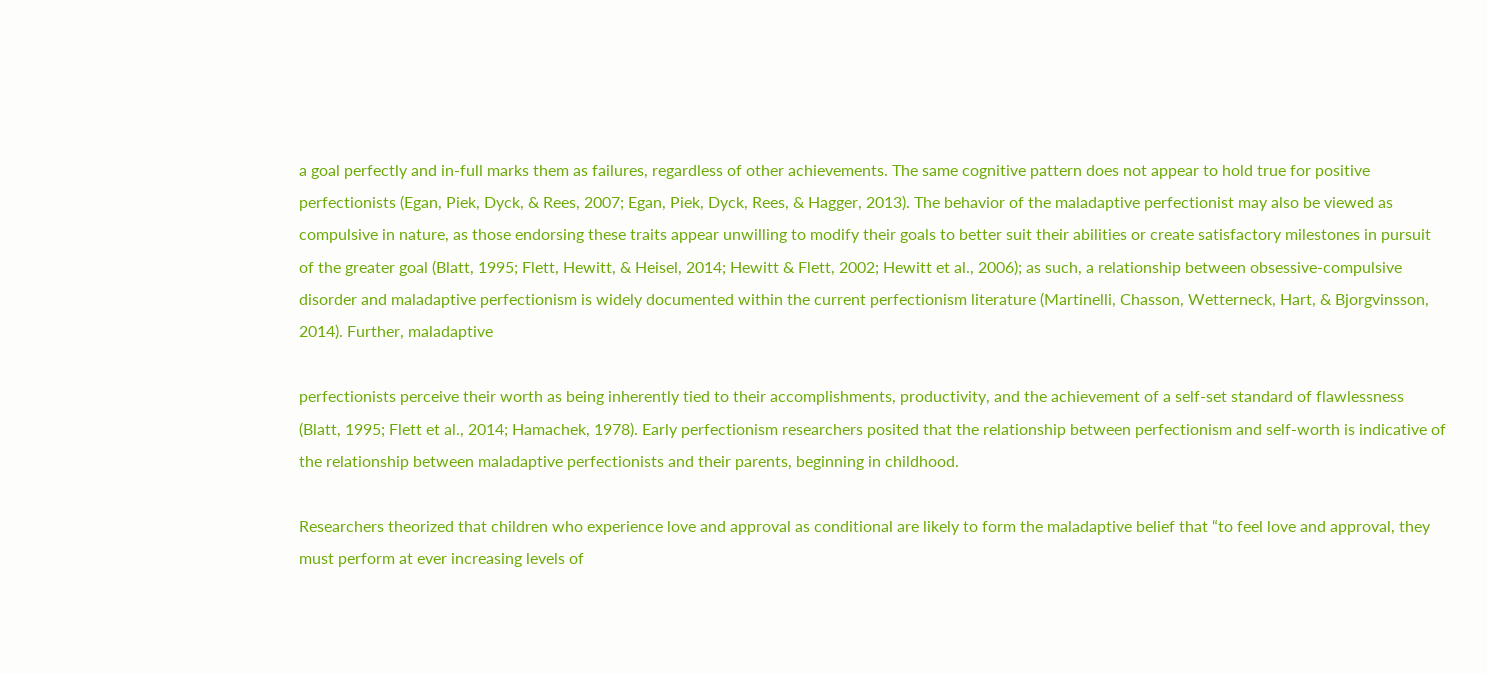a goal perfectly and in-full marks them as failures, regardless of other achievements. The same cognitive pattern does not appear to hold true for positive perfectionists (Egan, Piek, Dyck, & Rees, 2007; Egan, Piek, Dyck, Rees, & Hagger, 2013). The behavior of the maladaptive perfectionist may also be viewed as compulsive in nature, as those endorsing these traits appear unwilling to modify their goals to better suit their abilities or create satisfactory milestones in pursuit of the greater goal (Blatt, 1995; Flett, Hewitt, & Heisel, 2014; Hewitt & Flett, 2002; Hewitt et al., 2006); as such, a relationship between obsessive-compulsive disorder and maladaptive perfectionism is widely documented within the current perfectionism literature (Martinelli, Chasson, Wetterneck, Hart, & Bjorgvinsson, 2014). Further, maladaptive

perfectionists perceive their worth as being inherently tied to their accomplishments, productivity, and the achievement of a self-set standard of flawlessness (Blatt, 1995; Flett et al., 2014; Hamachek, 1978). Early perfectionism researchers posited that the relationship between perfectionism and self-worth is indicative of the relationship between maladaptive perfectionists and their parents, beginning in childhood.

Researchers theorized that children who experience love and approval as conditional are likely to form the maladaptive belief that “to feel love and approval, they must perform at ever increasing levels of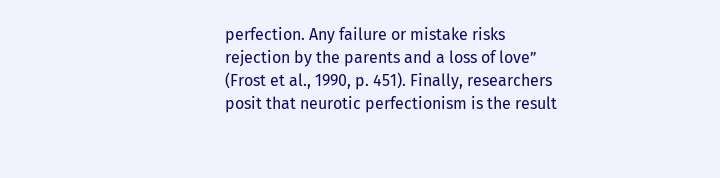perfection. Any failure or mistake risks rejection by the parents and a loss of love” (Frost et al., 1990, p. 451). Finally, researchers posit that neurotic perfectionism is the result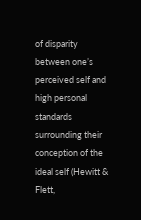of disparity between one’s perceived self and high personal standards surrounding their conception of the ideal self (Hewitt & Flett,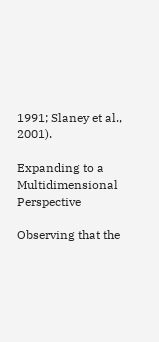1991; Slaney et al., 2001).

Expanding to a Multidimensional Perspective

Observing that the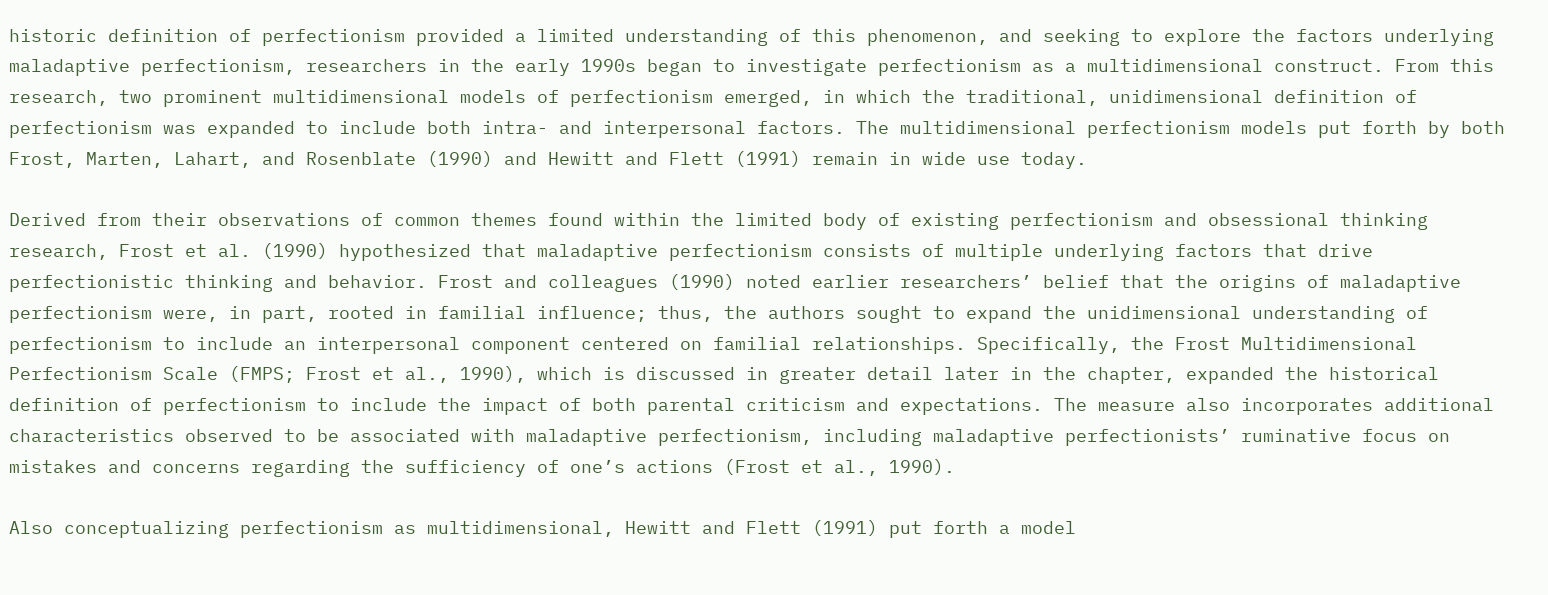historic definition of perfectionism provided a limited understanding of this phenomenon, and seeking to explore the factors underlying maladaptive perfectionism, researchers in the early 1990s began to investigate perfectionism as a multidimensional construct. From this research, two prominent multidimensional models of perfectionism emerged, in which the traditional, unidimensional definition of perfectionism was expanded to include both intra- and interpersonal factors. The multidimensional perfectionism models put forth by both Frost, Marten, Lahart, and Rosenblate (1990) and Hewitt and Flett (1991) remain in wide use today.

Derived from their observations of common themes found within the limited body of existing perfectionism and obsessional thinking research, Frost et al. (1990) hypothesized that maladaptive perfectionism consists of multiple underlying factors that drive perfectionistic thinking and behavior. Frost and colleagues (1990) noted earlier researchers’ belief that the origins of maladaptive perfectionism were, in part, rooted in familial influence; thus, the authors sought to expand the unidimensional understanding of perfectionism to include an interpersonal component centered on familial relationships. Specifically, the Frost Multidimensional Perfectionism Scale (FMPS; Frost et al., 1990), which is discussed in greater detail later in the chapter, expanded the historical definition of perfectionism to include the impact of both parental criticism and expectations. The measure also incorporates additional characteristics observed to be associated with maladaptive perfectionism, including maladaptive perfectionists’ ruminative focus on mistakes and concerns regarding the sufficiency of one’s actions (Frost et al., 1990).

Also conceptualizing perfectionism as multidimensional, Hewitt and Flett (1991) put forth a model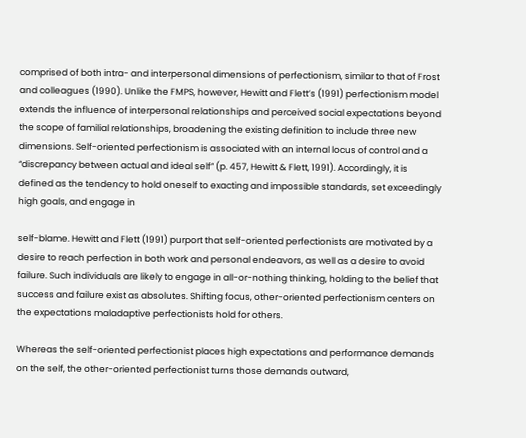comprised of both intra- and interpersonal dimensions of perfectionism, similar to that of Frost and colleagues (1990). Unlike the FMPS, however, Hewitt and Flett’s (1991) perfectionism model extends the influence of interpersonal relationships and perceived social expectations beyond the scope of familial relationships, broadening the existing definition to include three new dimensions. Self-oriented perfectionism is associated with an internal locus of control and a “discrepancy between actual and ideal self” (p. 457, Hewitt & Flett, 1991). Accordingly, it is defined as the tendency to hold oneself to exacting and impossible standards, set exceedingly high goals, and engage in

self-blame. Hewitt and Flett (1991) purport that self-oriented perfectionists are motivated by a desire to reach perfection in both work and personal endeavors, as well as a desire to avoid failure. Such individuals are likely to engage in all-or-nothing thinking, holding to the belief that success and failure exist as absolutes. Shifting focus, other-oriented perfectionism centers on the expectations maladaptive perfectionists hold for others.

Whereas the self-oriented perfectionist places high expectations and performance demands on the self, the other-oriented perfectionist turns those demands outward,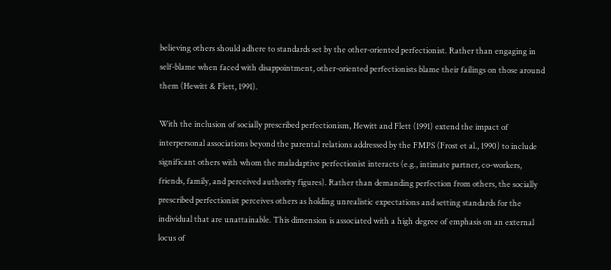believing others should adhere to standards set by the other-oriented perfectionist. Rather than engaging in self-blame when faced with disappointment, other-oriented perfectionists blame their failings on those around them (Hewitt & Flett, 1991).

With the inclusion of socially prescribed perfectionism, Hewitt and Flett (1991) extend the impact of interpersonal associations beyond the parental relations addressed by the FMPS (Frost et al., 1990) to include significant others with whom the maladaptive perfectionist interacts (e.g., intimate partner, co-workers, friends, family, and perceived authority figures). Rather than demanding perfection from others, the socially prescribed perfectionist perceives others as holding unrealistic expectations and setting standards for the individual that are unattainable. This dimension is associated with a high degree of emphasis on an external locus of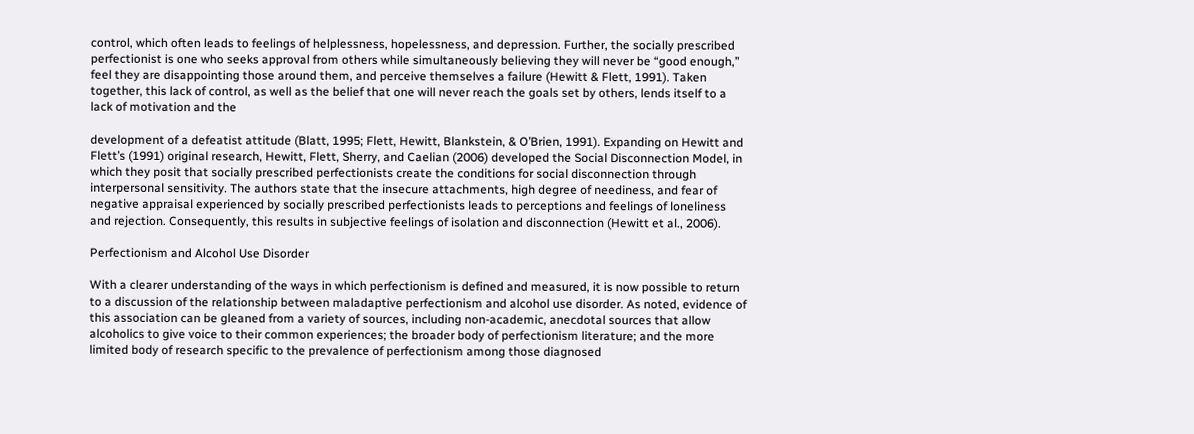control, which often leads to feelings of helplessness, hopelessness, and depression. Further, the socially prescribed perfectionist is one who seeks approval from others while simultaneously believing they will never be “good enough,” feel they are disappointing those around them, and perceive themselves a failure (Hewitt & Flett, 1991). Taken together, this lack of control, as well as the belief that one will never reach the goals set by others, lends itself to a lack of motivation and the

development of a defeatist attitude (Blatt, 1995; Flett, Hewitt, Blankstein, & O’Brien, 1991). Expanding on Hewitt and Flett’s (1991) original research, Hewitt, Flett, Sherry, and Caelian (2006) developed the Social Disconnection Model, in which they posit that socially prescribed perfectionists create the conditions for social disconnection through interpersonal sensitivity. The authors state that the insecure attachments, high degree of neediness, and fear of negative appraisal experienced by socially prescribed perfectionists leads to perceptions and feelings of loneliness and rejection. Consequently, this results in subjective feelings of isolation and disconnection (Hewitt et al., 2006).

Perfectionism and Alcohol Use Disorder

With a clearer understanding of the ways in which perfectionism is defined and measured, it is now possible to return to a discussion of the relationship between maladaptive perfectionism and alcohol use disorder. As noted, evidence of this association can be gleaned from a variety of sources, including non-academic, anecdotal sources that allow alcoholics to give voice to their common experiences; the broader body of perfectionism literature; and the more limited body of research specific to the prevalence of perfectionism among those diagnosed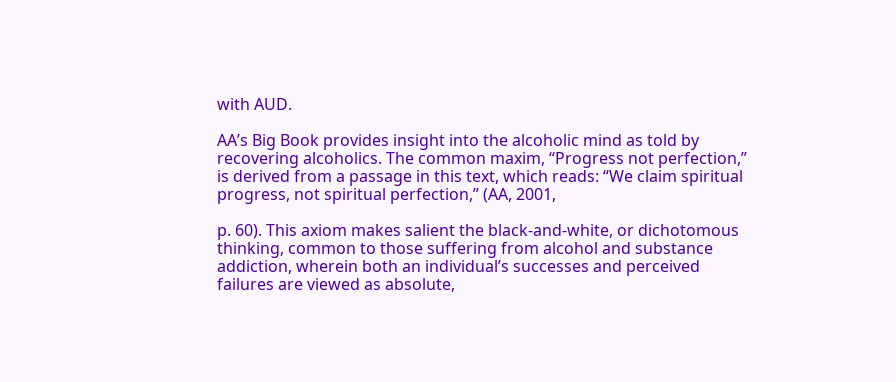with AUD.

AA’s Big Book provides insight into the alcoholic mind as told by recovering alcoholics. The common maxim, “Progress not perfection,” is derived from a passage in this text, which reads: “We claim spiritual progress, not spiritual perfection,” (AA, 2001,

p. 60). This axiom makes salient the black-and-white, or dichotomous thinking, common to those suffering from alcohol and substance addiction, wherein both an individual’s successes and perceived failures are viewed as absolute,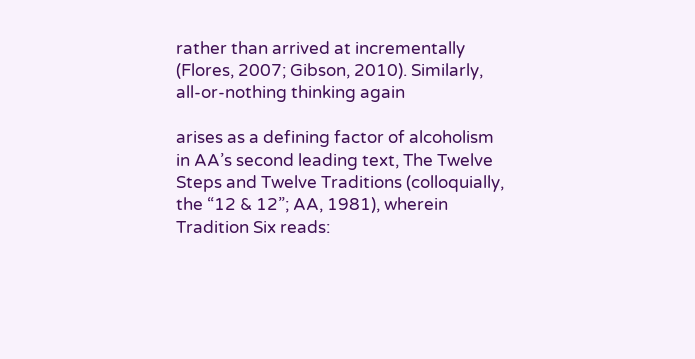rather than arrived at incrementally (Flores, 2007; Gibson, 2010). Similarly, all-or-nothing thinking again

arises as a defining factor of alcoholism in AA’s second leading text, The Twelve Steps and Twelve Traditions (colloquially, the “12 & 12”; AA, 1981), wherein Tradition Six reads: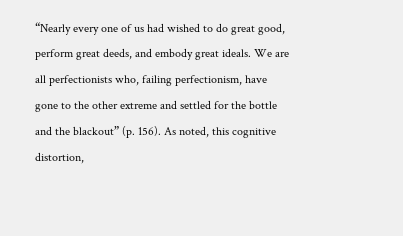“Nearly every one of us had wished to do great good, perform great deeds, and embody great ideals. We are all perfectionists who, failing perfectionism, have gone to the other extreme and settled for the bottle and the blackout” (p. 156). As noted, this cognitive distortion,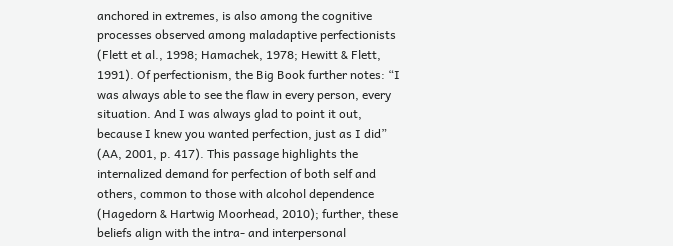anchored in extremes, is also among the cognitive processes observed among maladaptive perfectionists (Flett et al., 1998; Hamachek, 1978; Hewitt & Flett, 1991). Of perfectionism, the Big Book further notes: “I was always able to see the flaw in every person, every situation. And I was always glad to point it out, because I knew you wanted perfection, just as I did” (AA, 2001, p. 417). This passage highlights the internalized demand for perfection of both self and others, common to those with alcohol dependence (Hagedorn & Hartwig Moorhead, 2010); further, these beliefs align with the intra- and interpersonal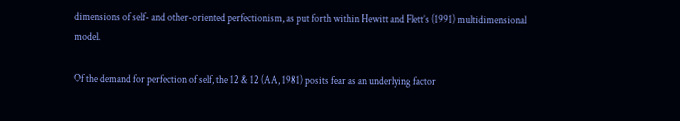dimensions of self- and other-oriented perfectionism, as put forth within Hewitt and Flett’s (1991) multidimensional model.

Of the demand for perfection of self, the 12 & 12 (AA, 1981) posits fear as an underlying factor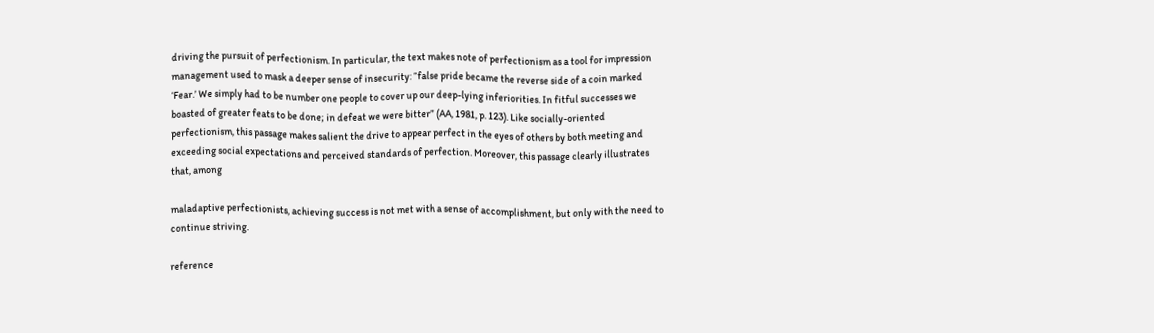driving the pursuit of perfectionism. In particular, the text makes note of perfectionism as a tool for impression management used to mask a deeper sense of insecurity: “false pride became the reverse side of a coin marked ‘Fear.’ We simply had to be number one people to cover up our deep-lying inferiorities. In fitful successes we boasted of greater feats to be done; in defeat we were bitter” (AA, 1981, p. 123). Like socially-oriented perfectionism, this passage makes salient the drive to appear perfect in the eyes of others by both meeting and exceeding social expectations and perceived standards of perfection. Moreover, this passage clearly illustrates that, among

maladaptive perfectionists, achieving success is not met with a sense of accomplishment, but only with the need to continue striving.

reference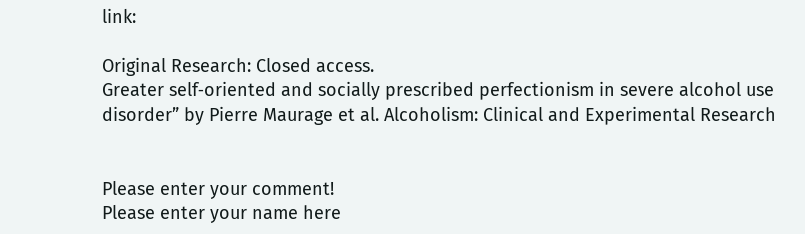link:

Original Research: Closed access.
Greater self‐oriented and socially prescribed perfectionism in severe alcohol use disorder” by Pierre Maurage et al. Alcoholism: Clinical and Experimental Research


Please enter your comment!
Please enter your name here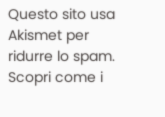Questo sito usa Akismet per ridurre lo spam. Scopri come i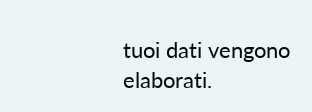tuoi dati vengono elaborati.